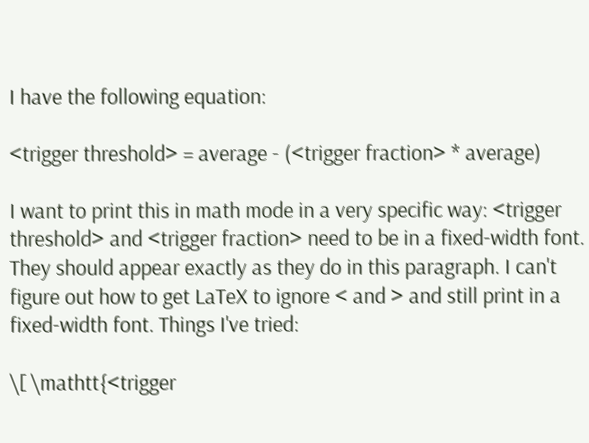I have the following equation:

<trigger threshold> = average - (<trigger fraction> * average)

I want to print this in math mode in a very specific way: <trigger threshold> and <trigger fraction> need to be in a fixed-width font. They should appear exactly as they do in this paragraph. I can't figure out how to get LaTeX to ignore < and > and still print in a fixed-width font. Things I've tried:

\[ \mathtt{<trigger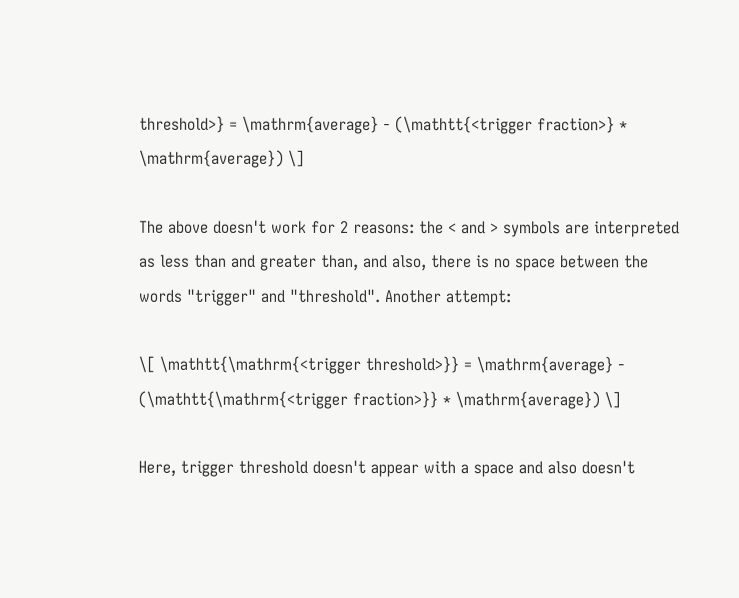threshold>} = \mathrm{average} - (\mathtt{<trigger fraction>} * \mathrm{average}) \]

The above doesn't work for 2 reasons: the < and > symbols are interpreted as less than and greater than, and also, there is no space between the words "trigger" and "threshold". Another attempt:

\[ \mathtt{\mathrm{<trigger threshold>}} = \mathrm{average} - (\mathtt{\mathrm{<trigger fraction>}} * \mathrm{average}) \]

Here, trigger threshold doesn't appear with a space and also doesn't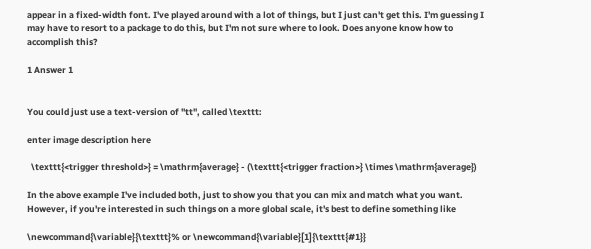appear in a fixed-width font. I've played around with a lot of things, but I just can't get this. I'm guessing I may have to resort to a package to do this, but I'm not sure where to look. Does anyone know how to accomplish this?

1 Answer 1


You could just use a text-version of "tt", called \texttt:

enter image description here

  \texttt{<trigger threshold>} = \mathrm{average} - (\texttt{<trigger fraction>} \times \mathrm{average})

In the above example I've included both, just to show you that you can mix and match what you want. However, if you're interested in such things on a more global scale, it's best to define something like

\newcommand{\variable}{\texttt}% or \newcommand{\variable}[1]{\texttt{#1}}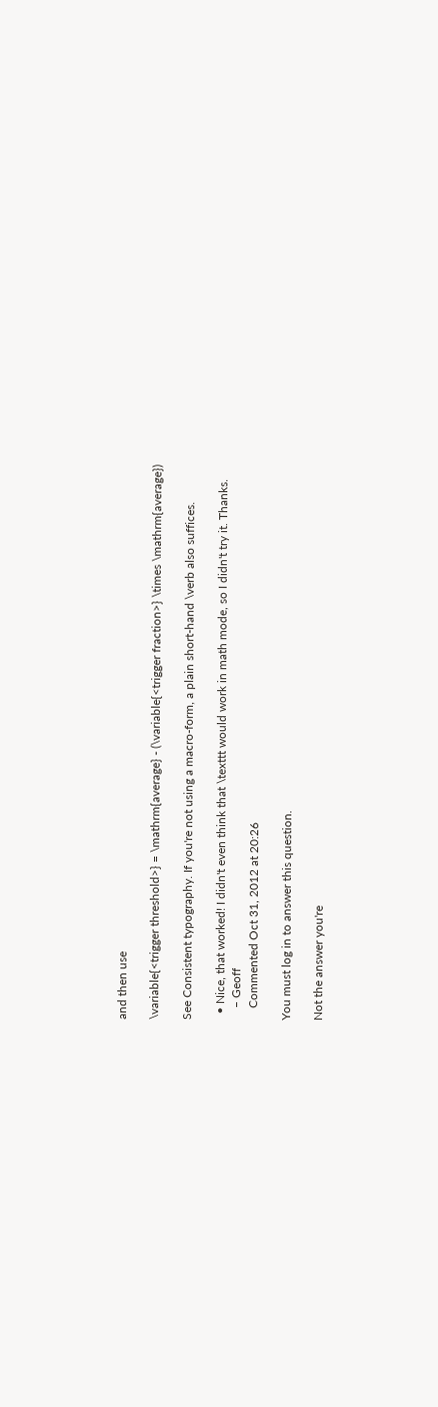and then use

\variable{<trigger threshold>} = \mathrm{average} - (\variable{<trigger fraction>} \times \mathrm{average})

See Consistent typography. If you're not using a macro-form, a plain short-hand \verb also suffices.

  • Nice, that worked! I didn't even think that \texttt would work in math mode, so I didn't try it. Thanks.
    – Geoff
    Commented Oct 31, 2012 at 20:26

You must log in to answer this question.

Not the answer you're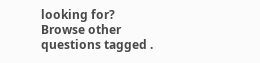looking for? Browse other questions tagged .